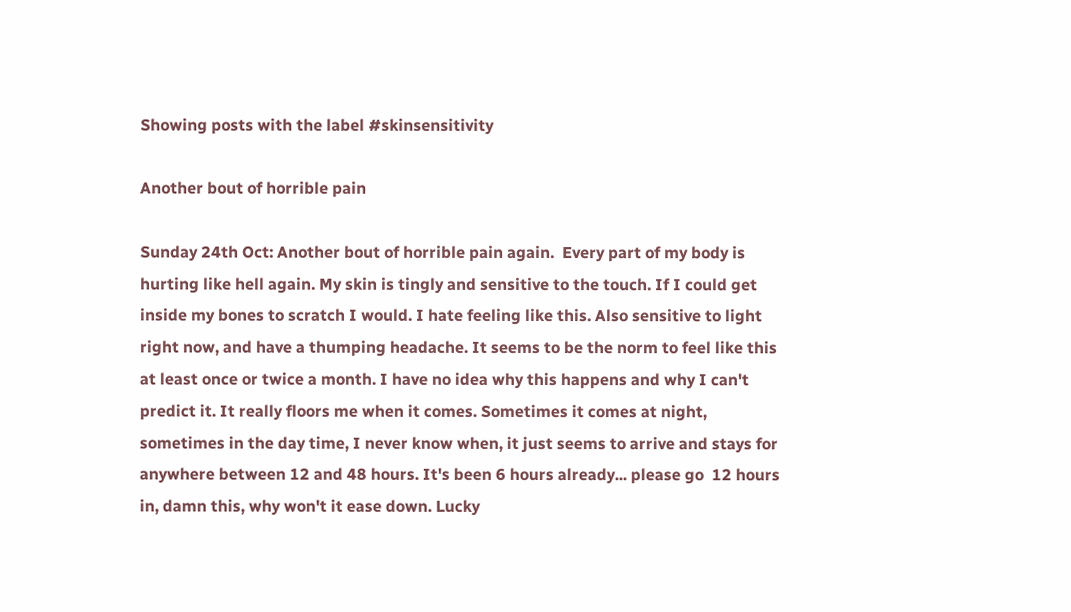Showing posts with the label #skinsensitivity

Another bout of horrible pain

Sunday 24th Oct: Another bout of horrible pain again.  Every part of my body is hurting like hell again. My skin is tingly and sensitive to the touch. If I could get inside my bones to scratch I would. I hate feeling like this. Also sensitive to light right now, and have a thumping headache. It seems to be the norm to feel like this at least once or twice a month. I have no idea why this happens and why I can't predict it. It really floors me when it comes. Sometimes it comes at night, sometimes in the day time, I never know when, it just seems to arrive and stays for anywhere between 12 and 48 hours. It's been 6 hours already... please go  12 hours in, damn this, why won't it ease down. Lucky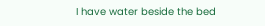I have water beside the bed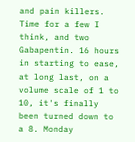and pain killers. Time for a few I think, and two Gabapentin. 16 hours in starting to ease, at long last, on a volume scale of 1 to 10, it's finally been turned down to a 8. Monday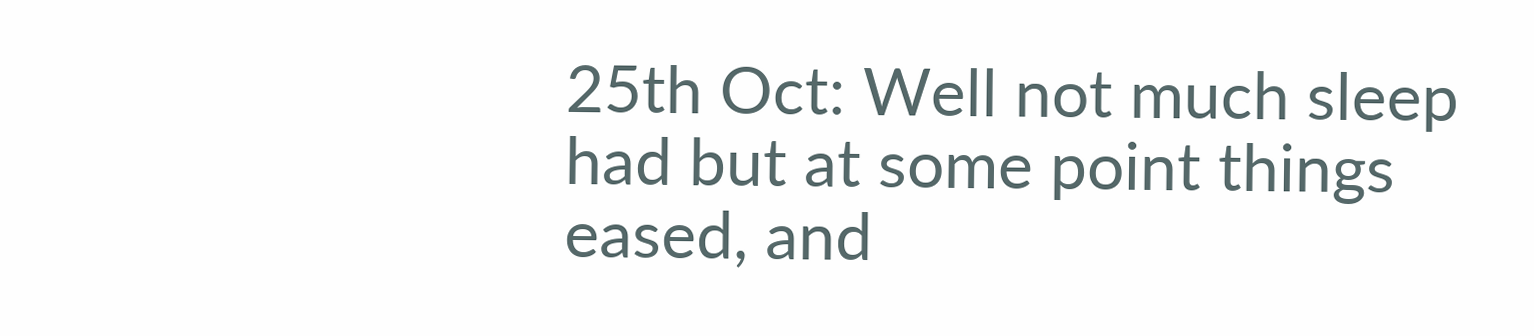25th Oct: Well not much sleep had but at some point things eased, and